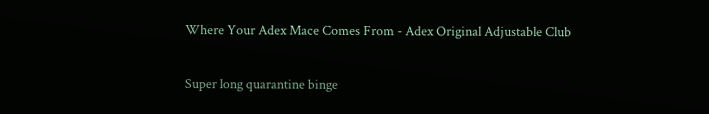Where Your Adex Mace Comes From - Adex Original Adjustable Club

Super long quarantine binge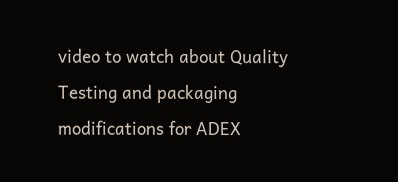video to watch about Quality Testing and packaging modifications for ADEX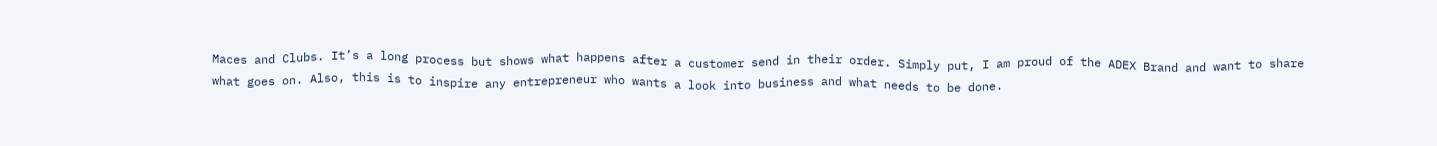Maces and Clubs. It’s a long process but shows what happens after a customer send in their order. Simply put, I am proud of the ADEX Brand and want to share what goes on. Also, this is to inspire any entrepreneur who wants a look into business and what needs to be done.